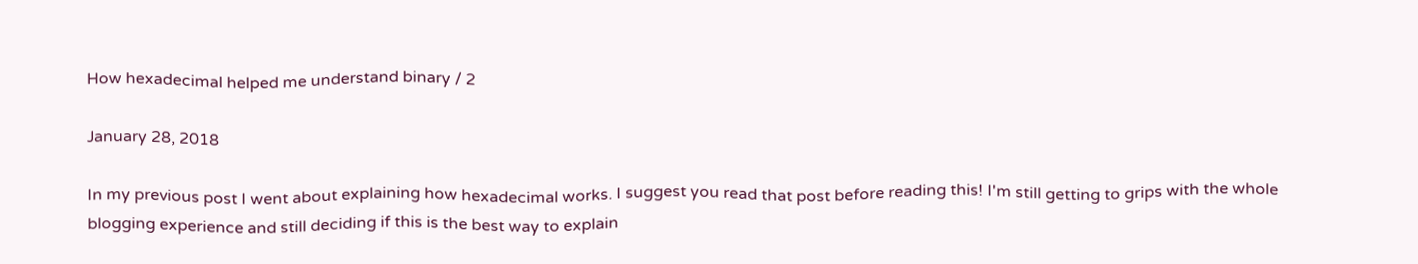How hexadecimal helped me understand binary / 2

January 28, 2018

In my previous post I went about explaining how hexadecimal works. I suggest you read that post before reading this! I'm still getting to grips with the whole blogging experience and still deciding if this is the best way to explain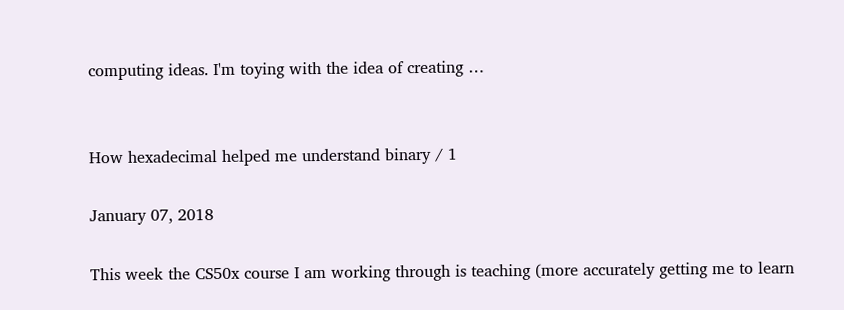computing ideas. I'm toying with the idea of creating …


How hexadecimal helped me understand binary / 1

January 07, 2018

This week the CS50x course I am working through is teaching (more accurately getting me to learn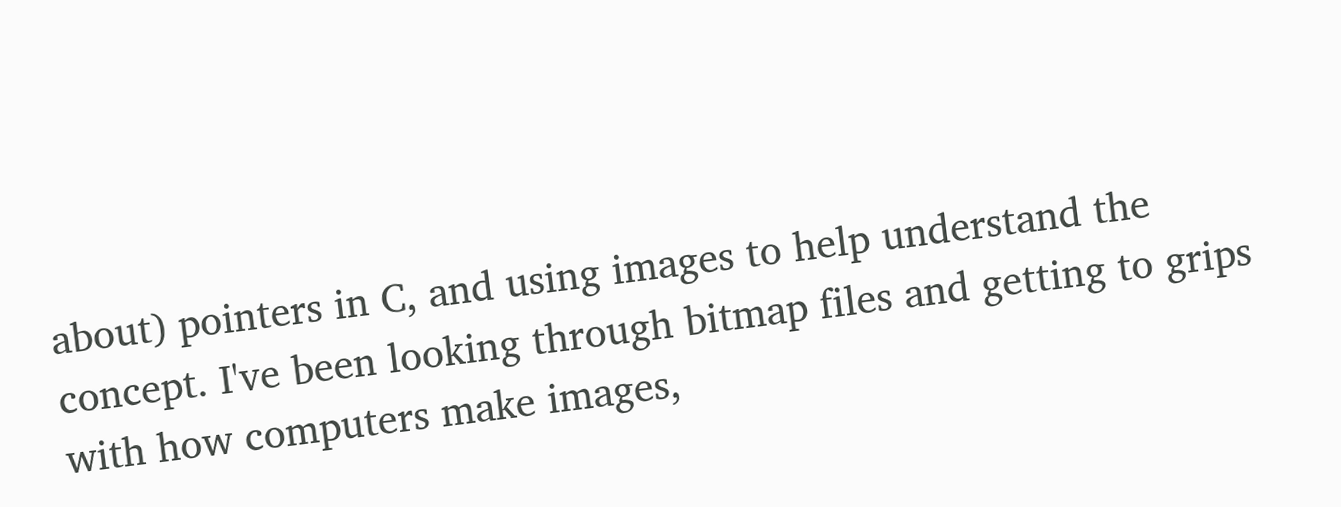about) pointers in C, and using images to help understand the concept. I've been looking through bitmap files and getting to grips with how computers make images,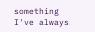something I've always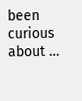been curious about …